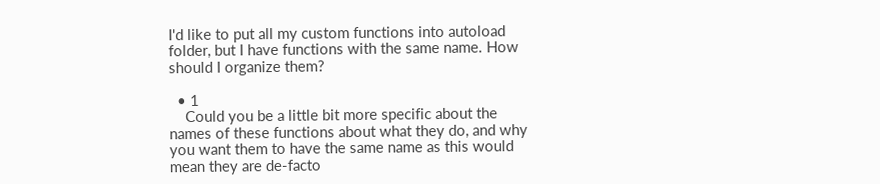I'd like to put all my custom functions into autoload folder, but I have functions with the same name. How should I organize them?

  • 1
    Could you be a little bit more specific about the names of these functions about what they do, and why you want them to have the same name as this would mean they are de-facto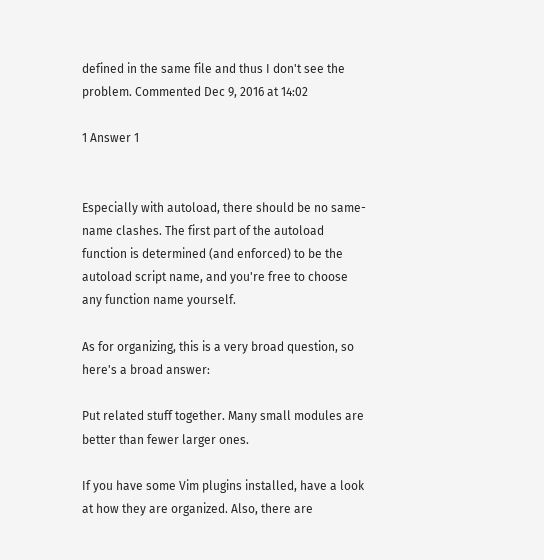defined in the same file and thus I don't see the problem. Commented Dec 9, 2016 at 14:02

1 Answer 1


Especially with autoload, there should be no same-name clashes. The first part of the autoload function is determined (and enforced) to be the autoload script name, and you're free to choose any function name yourself.

As for organizing, this is a very broad question, so here's a broad answer:

Put related stuff together. Many small modules are better than fewer larger ones.

If you have some Vim plugins installed, have a look at how they are organized. Also, there are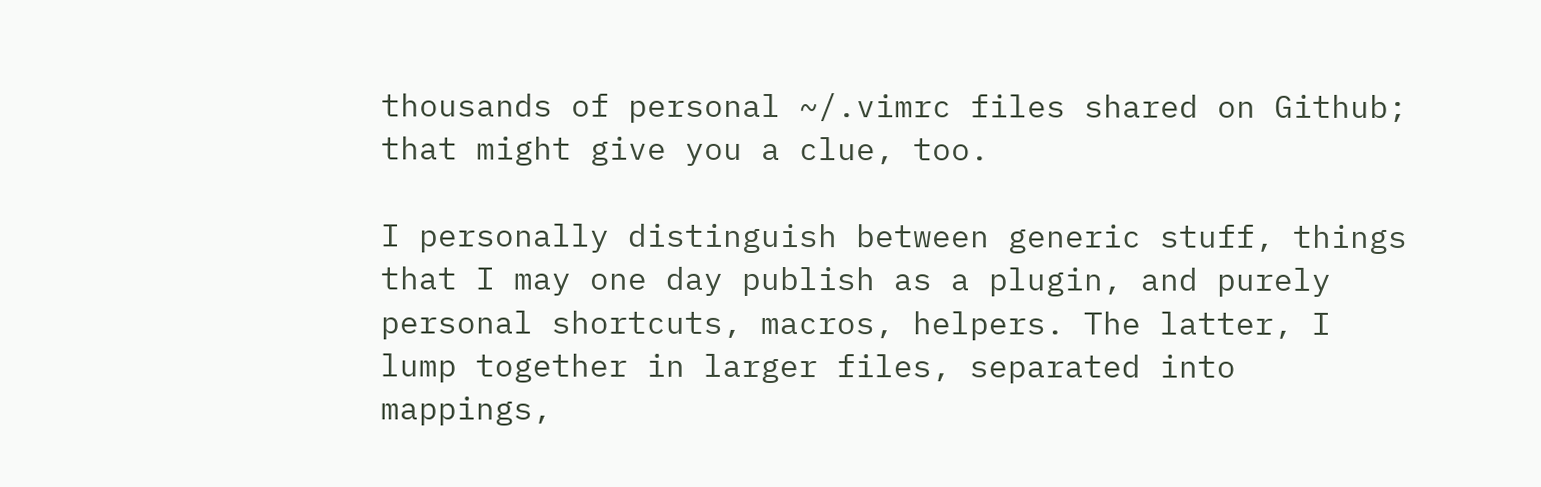thousands of personal ~/.vimrc files shared on Github; that might give you a clue, too.

I personally distinguish between generic stuff, things that I may one day publish as a plugin, and purely personal shortcuts, macros, helpers. The latter, I lump together in larger files, separated into mappings,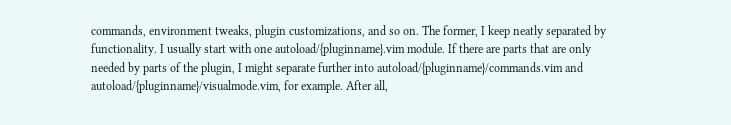commands, environment tweaks, plugin customizations, and so on. The former, I keep neatly separated by functionality. I usually start with one autoload/{pluginname}.vim module. If there are parts that are only needed by parts of the plugin, I might separate further into autoload/{pluginname}/commands.vim and autoload/{pluginname}/visualmode.vim, for example. After all,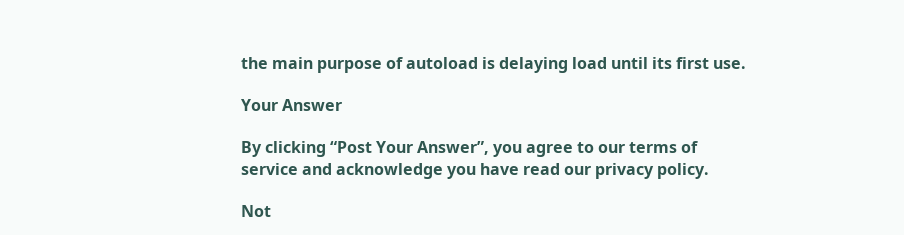the main purpose of autoload is delaying load until its first use.

Your Answer

By clicking “Post Your Answer”, you agree to our terms of service and acknowledge you have read our privacy policy.

Not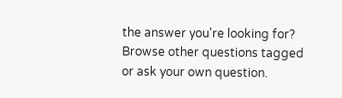the answer you're looking for? Browse other questions tagged or ask your own question.